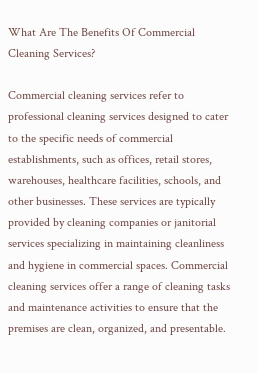What Are The Benefits Of Commercial Cleaning Services?

Commercial cleaning services refer to professional cleaning services designed to cater to the specific needs of commercial establishments, such as offices, retail stores, warehouses, healthcare facilities, schools, and other businesses. These services are typically provided by cleaning companies or janitorial services specializing in maintaining cleanliness and hygiene in commercial spaces. Commercial cleaning services offer a range of cleaning tasks and maintenance activities to ensure that the premises are clean, organized, and presentable.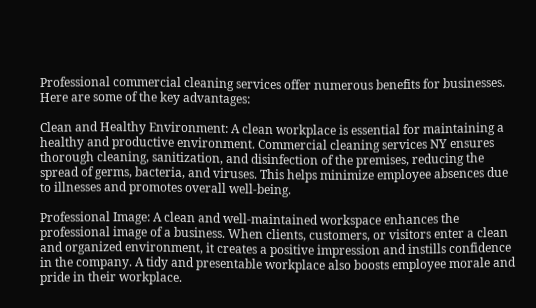Professional commercial cleaning services offer numerous benefits for businesses. Here are some of the key advantages:

Clean and Healthy Environment: A clean workplace is essential for maintaining a healthy and productive environment. Commercial cleaning services NY ensures thorough cleaning, sanitization, and disinfection of the premises, reducing the spread of germs, bacteria, and viruses. This helps minimize employee absences due to illnesses and promotes overall well-being.

Professional Image: A clean and well-maintained workspace enhances the professional image of a business. When clients, customers, or visitors enter a clean and organized environment, it creates a positive impression and instills confidence in the company. A tidy and presentable workplace also boosts employee morale and pride in their workplace.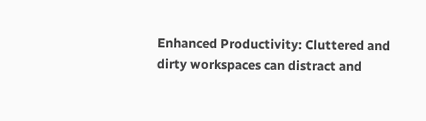Enhanced Productivity: Cluttered and dirty workspaces can distract and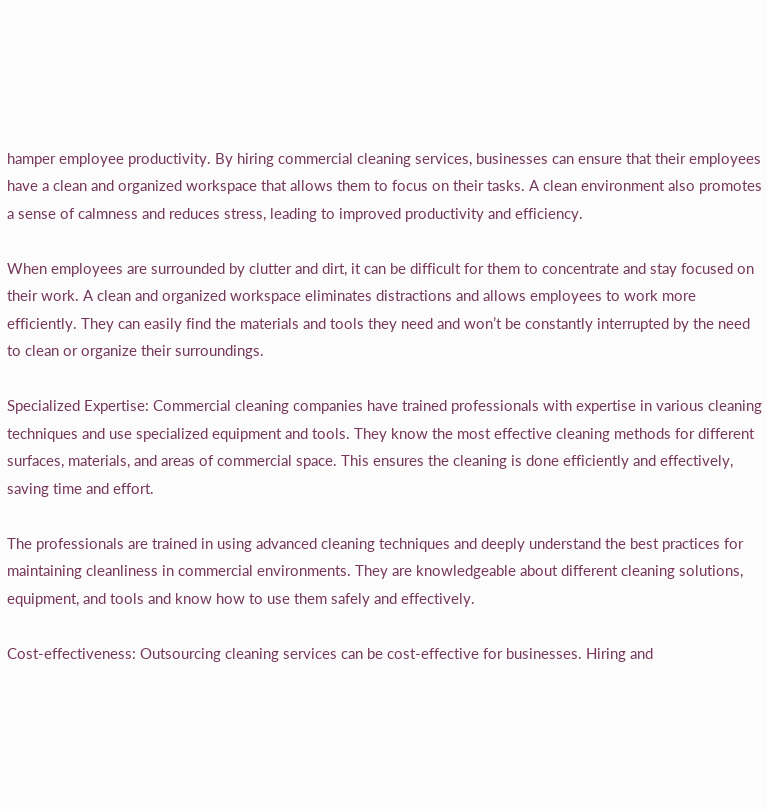hamper employee productivity. By hiring commercial cleaning services, businesses can ensure that their employees have a clean and organized workspace that allows them to focus on their tasks. A clean environment also promotes a sense of calmness and reduces stress, leading to improved productivity and efficiency.

When employees are surrounded by clutter and dirt, it can be difficult for them to concentrate and stay focused on their work. A clean and organized workspace eliminates distractions and allows employees to work more efficiently. They can easily find the materials and tools they need and won’t be constantly interrupted by the need to clean or organize their surroundings.

Specialized Expertise: Commercial cleaning companies have trained professionals with expertise in various cleaning techniques and use specialized equipment and tools. They know the most effective cleaning methods for different surfaces, materials, and areas of commercial space. This ensures the cleaning is done efficiently and effectively, saving time and effort.

The professionals are trained in using advanced cleaning techniques and deeply understand the best practices for maintaining cleanliness in commercial environments. They are knowledgeable about different cleaning solutions, equipment, and tools and know how to use them safely and effectively.

Cost-effectiveness: Outsourcing cleaning services can be cost-effective for businesses. Hiring and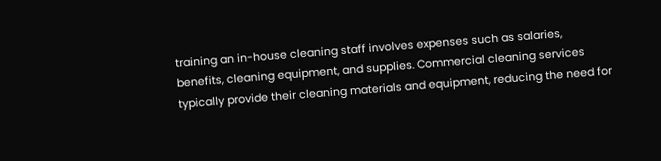training an in-house cleaning staff involves expenses such as salaries, benefits, cleaning equipment, and supplies. Commercial cleaning services typically provide their cleaning materials and equipment, reducing the need for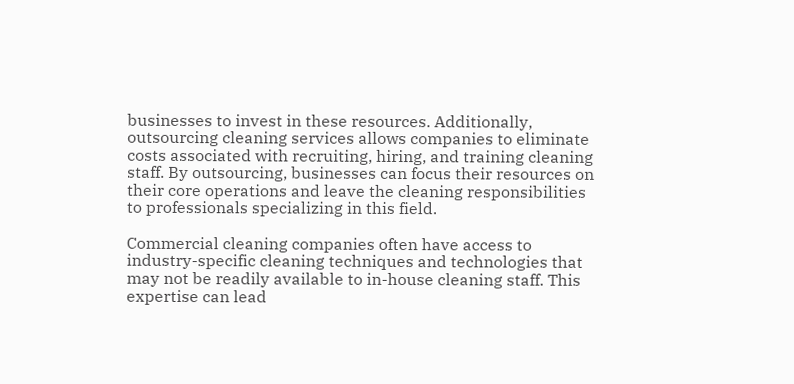businesses to invest in these resources. Additionally, outsourcing cleaning services allows companies to eliminate costs associated with recruiting, hiring, and training cleaning staff. By outsourcing, businesses can focus their resources on their core operations and leave the cleaning responsibilities to professionals specializing in this field.

Commercial cleaning companies often have access to industry-specific cleaning techniques and technologies that may not be readily available to in-house cleaning staff. This expertise can lead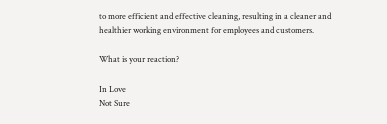to more efficient and effective cleaning, resulting in a cleaner and healthier working environment for employees and customers.

What is your reaction?

In Love
Not Sure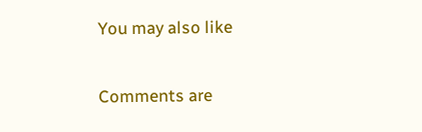You may also like

Comments are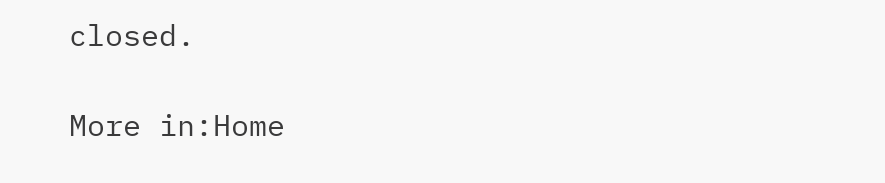closed.

More in:Home